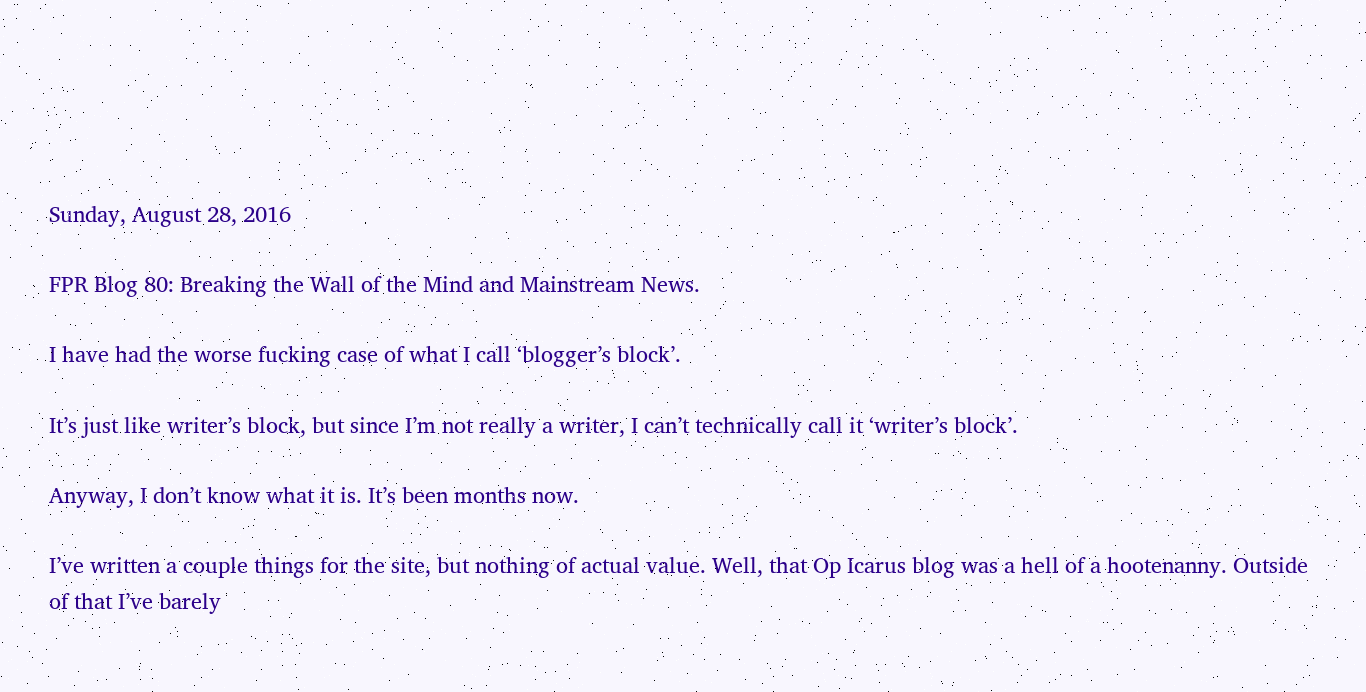Sunday, August 28, 2016

FPR Blog 80: Breaking the Wall of the Mind and Mainstream News.

I have had the worse fucking case of what I call ‘blogger’s block’.

It’s just like writer’s block, but since I’m not really a writer, I can’t technically call it ‘writer’s block’.

Anyway, I don’t know what it is. It’s been months now.

I’ve written a couple things for the site, but nothing of actual value. Well, that Op Icarus blog was a hell of a hootenanny. Outside of that I’ve barely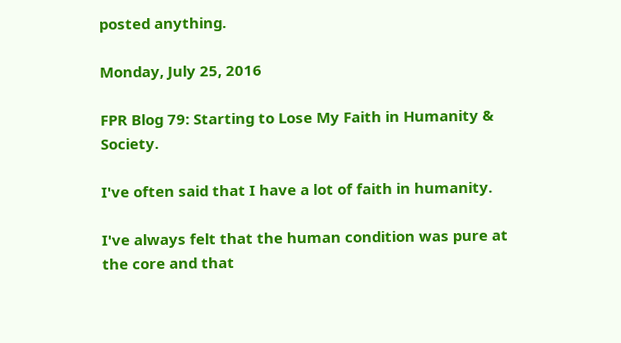posted anything.

Monday, July 25, 2016

FPR Blog 79: Starting to Lose My Faith in Humanity & Society.

I've often said that I have a lot of faith in humanity.

I've always felt that the human condition was pure at the core and that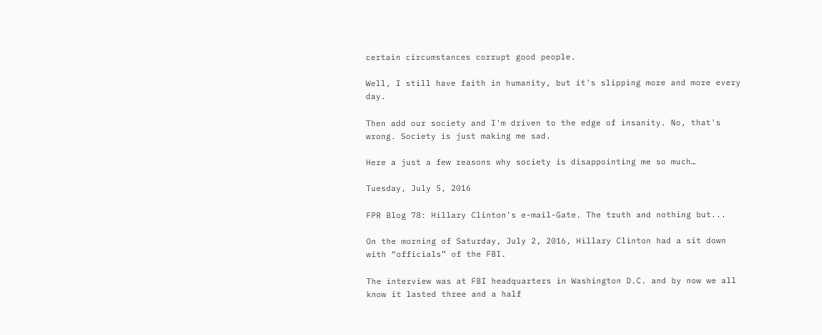certain circumstances corrupt good people.

Well, I still have faith in humanity, but it's slipping more and more every day.

Then add our society and I'm driven to the edge of insanity. No, that's wrong. Society is just making me sad.

Here a just a few reasons why society is disappointing me so much…

Tuesday, July 5, 2016

FPR Blog 78: Hillary Clinton's e-mail-Gate. The truth and nothing but...

On the morning of Saturday, July 2, 2016, Hillary Clinton had a sit down with “officials” of the FBI.

The interview was at FBI headquarters in Washington D.C. and by now we all know it lasted three and a half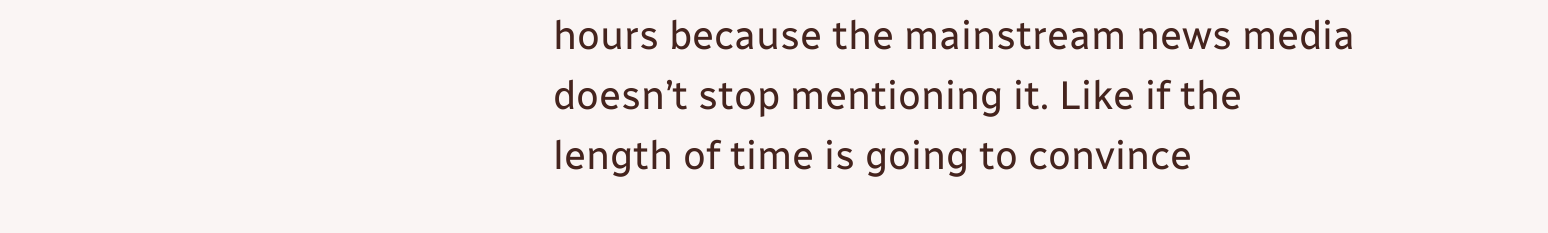hours because the mainstream news media doesn’t stop mentioning it. Like if the length of time is going to convince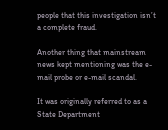people that this investigation isn’t a complete fraud.

Another thing that mainstream news kept mentioning was the e-mail probe or e-mail scandal.

It was originally referred to as a State Department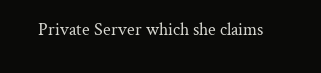Private Server which she claims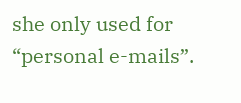she only used for “personal e-mails”.